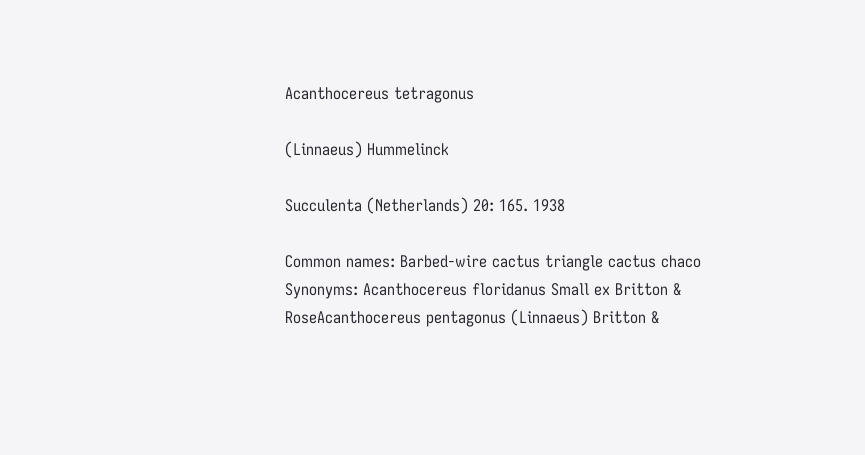Acanthocereus tetragonus

(Linnaeus) Hummelinck

Succulenta (Netherlands) 20: 165. 1938

Common names: Barbed-wire cactus triangle cactus chaco
Synonyms: Acanthocereus floridanus Small ex Britton & RoseAcanthocereus pentagonus (Linnaeus) Britton &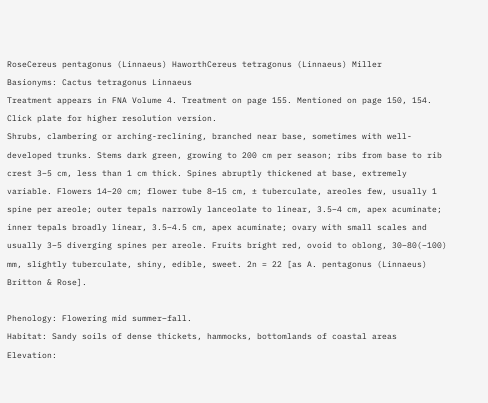RoseCereus pentagonus (Linnaeus) HaworthCereus tetragonus (Linnaeus) Miller
Basionyms: Cactus tetragonus Linnaeus
Treatment appears in FNA Volume 4. Treatment on page 155. Mentioned on page 150, 154.
Click plate for higher resolution version.
Shrubs, clambering or arching-reclining, branched near base, sometimes with well-developed trunks. Stems dark green, growing to 200 cm per season; ribs from base to rib crest 3–5 cm, less than 1 cm thick. Spines abruptly thickened at base, extremely variable. Flowers 14–20 cm; flower tube 8–15 cm, ± tuberculate, areoles few, usually 1 spine per areole; outer tepals narrowly lanceolate to linear, 3.5–4 cm, apex acuminate; inner tepals broadly linear, 3.5–4.5 cm, apex acuminate; ovary with small scales and usually 3–5 diverging spines per areole. Fruits bright red, ovoid to oblong, 30–80(–100) mm, slightly tuberculate, shiny, edible, sweet. 2n = 22 [as A. pentagonus (Linnaeus) Britton & Rose].

Phenology: Flowering mid summer–fall.
Habitat: Sandy soils of dense thickets, hammocks, bottomlands of coastal areas
Elevation: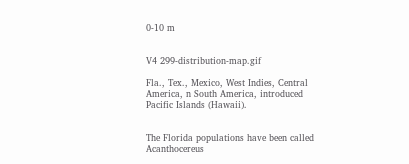0-10 m


V4 299-distribution-map.gif

Fla., Tex., Mexico, West Indies, Central America, n South America, introduced Pacific Islands (Hawaii).


The Florida populations have been called Acanthocereus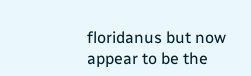floridanus but now appear to be the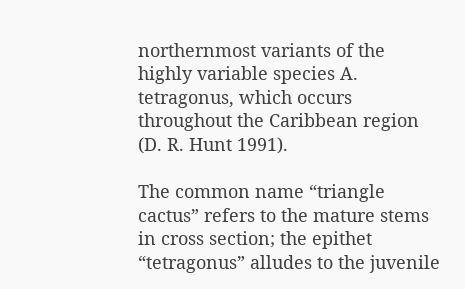northernmost variants of the highly variable species A. tetragonus, which occurs throughout the Caribbean region (D. R. Hunt 1991).

The common name “triangle cactus” refers to the mature stems in cross section; the epithet “tetragonus” alludes to the juvenile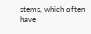stems, which often have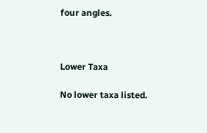four angles.



Lower Taxa

No lower taxa listed.